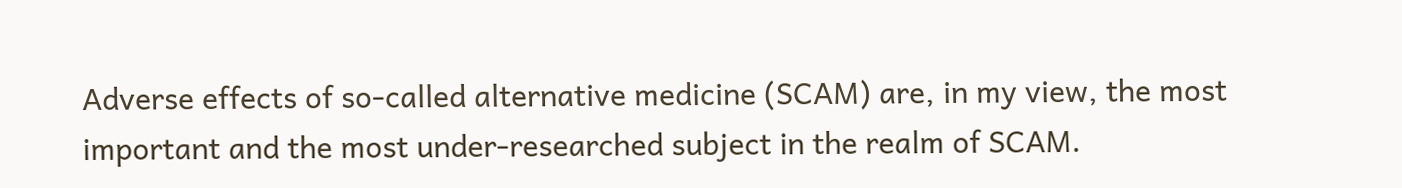Adverse effects of so-called alternative medicine (SCAM) are, in my view, the most important and the most under-researched subject in the realm of SCAM.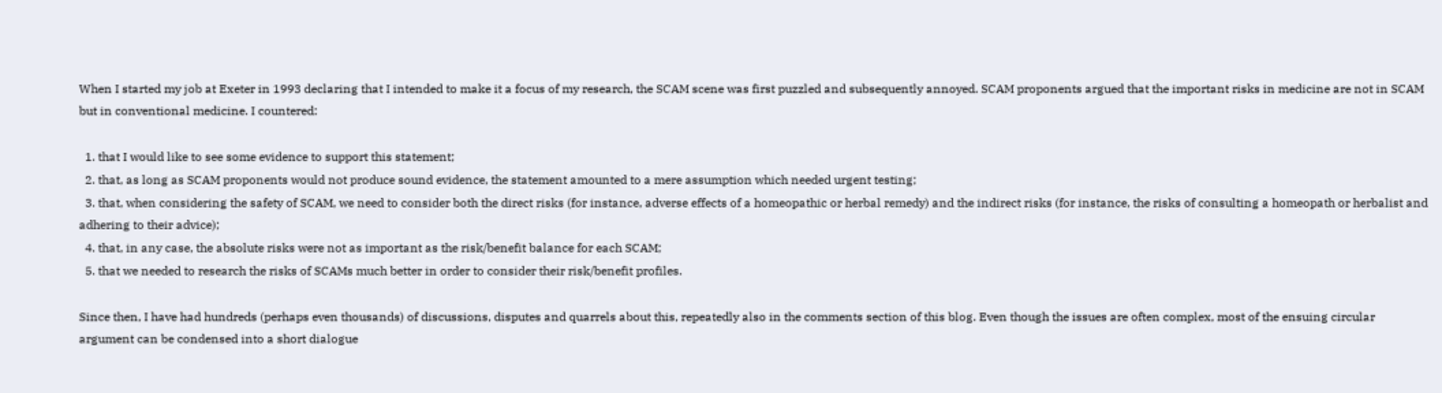When I started my job at Exeter in 1993 declaring that I intended to make it a focus of my research, the SCAM scene was first puzzled and subsequently annoyed. SCAM proponents argued that the important risks in medicine are not in SCAM but in conventional medicine. I countered:

  1. that I would like to see some evidence to support this statement;
  2. that, as long as SCAM proponents would not produce sound evidence, the statement amounted to a mere assumption which needed urgent testing;
  3. that, when considering the safety of SCAM, we need to consider both the direct risks (for instance, adverse effects of a homeopathic or herbal remedy) and the indirect risks (for instance, the risks of consulting a homeopath or herbalist and adhering to their advice);
  4. that, in any case, the absolute risks were not as important as the risk/benefit balance for each SCAM;
  5. that we needed to research the risks of SCAMs much better in order to consider their risk/benefit profiles.

Since then, I have had hundreds (perhaps even thousands) of discussions, disputes and quarrels about this, repeatedly also in the comments section of this blog. Even though the issues are often complex, most of the ensuing circular argument can be condensed into a short dialogue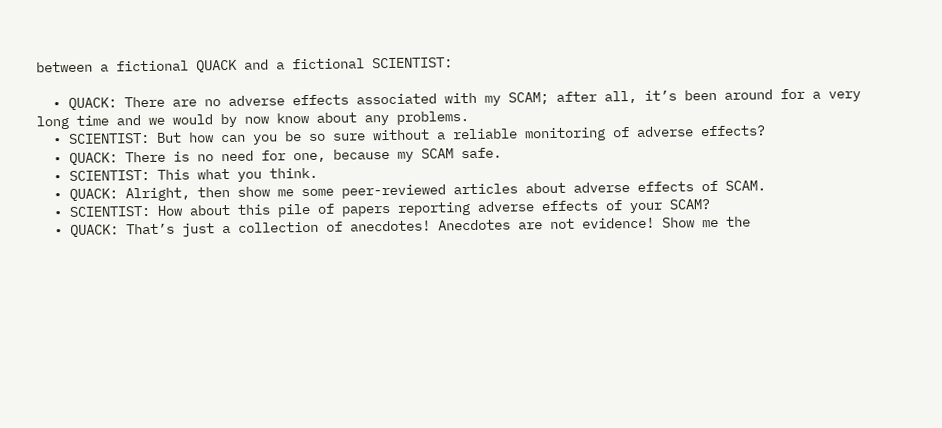between a fictional QUACK and a fictional SCIENTIST:

  • QUACK: There are no adverse effects associated with my SCAM; after all, it’s been around for a very long time and we would by now know about any problems.
  • SCIENTIST: But how can you be so sure without a reliable monitoring of adverse effects?
  • QUACK: There is no need for one, because my SCAM safe.
  • SCIENTIST: This what you think.
  • QUACK: Alright, then show me some peer-reviewed articles about adverse effects of SCAM.
  • SCIENTIST: How about this pile of papers reporting adverse effects of your SCAM?
  • QUACK: That’s just a collection of anecdotes! Anecdotes are not evidence! Show me the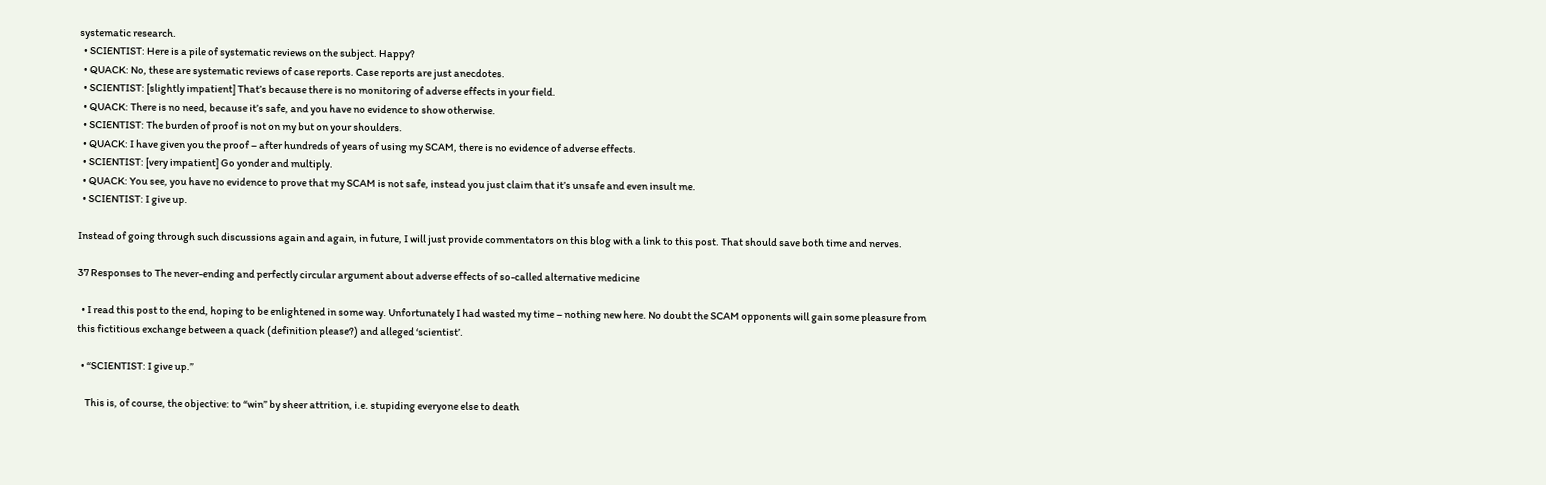systematic research.
  • SCIENTIST: Here is a pile of systematic reviews on the subject. Happy?
  • QUACK: No, these are systematic reviews of case reports. Case reports are just anecdotes.
  • SCIENTIST: [slightly impatient] That’s because there is no monitoring of adverse effects in your field.
  • QUACK: There is no need, because it’s safe, and you have no evidence to show otherwise.
  • SCIENTIST: The burden of proof is not on my but on your shoulders.
  • QUACK: I have given you the proof – after hundreds of years of using my SCAM, there is no evidence of adverse effects.
  • SCIENTIST: [very impatient] Go yonder and multiply.
  • QUACK: You see, you have no evidence to prove that my SCAM is not safe, instead you just claim that it’s unsafe and even insult me.
  • SCIENTIST: I give up.

Instead of going through such discussions again and again, in future, I will just provide commentators on this blog with a link to this post. That should save both time and nerves.

37 Responses to The never-ending and perfectly circular argument about adverse effects of so-called alternative medicine

  • I read this post to the end, hoping to be enlightened in some way. Unfortunately I had wasted my time – nothing new here. No doubt the SCAM opponents will gain some pleasure from this fictitious exchange between a quack (definition please?) and alleged ‘scientist’.

  • “SCIENTIST: I give up.”

    This is, of course, the objective: to “win” by sheer attrition, i.e. stupiding everyone else to death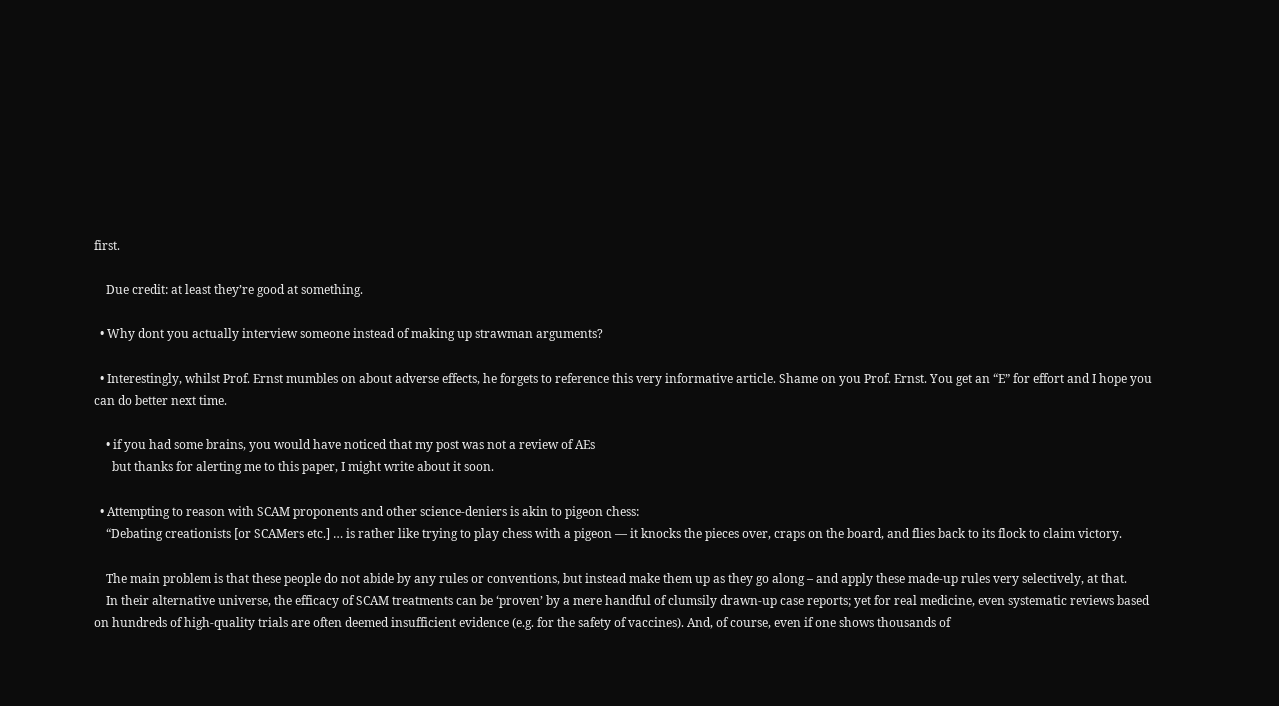first.

    Due credit: at least they’re good at something.

  • Why dont you actually interview someone instead of making up strawman arguments?

  • Interestingly, whilst Prof. Ernst mumbles on about adverse effects, he forgets to reference this very informative article. Shame on you Prof. Ernst. You get an “E” for effort and I hope you can do better next time.

    • if you had some brains, you would have noticed that my post was not a review of AEs
      but thanks for alerting me to this paper, I might write about it soon.

  • Attempting to reason with SCAM proponents and other science-deniers is akin to pigeon chess:
    “Debating creationists [or SCAMers etc.] … is rather like trying to play chess with a pigeon — it knocks the pieces over, craps on the board, and flies back to its flock to claim victory.

    The main problem is that these people do not abide by any rules or conventions, but instead make them up as they go along – and apply these made-up rules very selectively, at that.
    In their alternative universe, the efficacy of SCAM treatments can be ‘proven’ by a mere handful of clumsily drawn-up case reports; yet for real medicine, even systematic reviews based on hundreds of high-quality trials are often deemed insufficient evidence (e.g. for the safety of vaccines). And, of course, even if one shows thousands of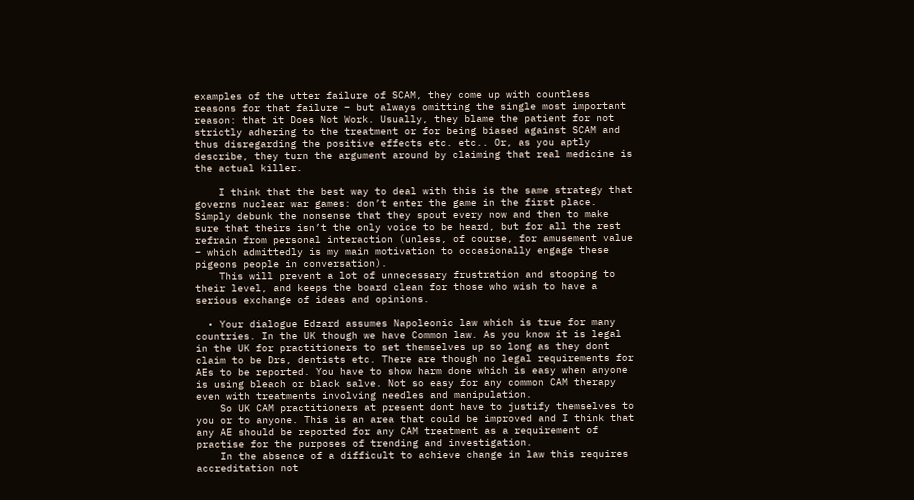examples of the utter failure of SCAM, they come up with countless reasons for that failure – but always omitting the single most important reason: that it Does Not Work. Usually, they blame the patient for not strictly adhering to the treatment or for being biased against SCAM and thus disregarding the positive effects etc. etc.. Or, as you aptly describe, they turn the argument around by claiming that real medicine is the actual killer.

    I think that the best way to deal with this is the same strategy that governs nuclear war games: don’t enter the game in the first place. Simply debunk the nonsense that they spout every now and then to make sure that theirs isn’t the only voice to be heard, but for all the rest refrain from personal interaction (unless, of course, for amusement value – which admittedly is my main motivation to occasionally engage these pigeons people in conversation).
    This will prevent a lot of unnecessary frustration and stooping to their level, and keeps the board clean for those who wish to have a serious exchange of ideas and opinions.

  • Your dialogue Edzard assumes Napoleonic law which is true for many countries. In the UK though we have Common law. As you know it is legal in the UK for practitioners to set themselves up so long as they dont claim to be Drs, dentists etc. There are though no legal requirements for AEs to be reported. You have to show harm done which is easy when anyone is using bleach or black salve. Not so easy for any common CAM therapy even with treatments involving needles and manipulation.
    So UK CAM practitioners at present dont have to justify themselves to you or to anyone. This is an area that could be improved and I think that any AE should be reported for any CAM treatment as a requirement of practise for the purposes of trending and investigation.
    In the absence of a difficult to achieve change in law this requires accreditation not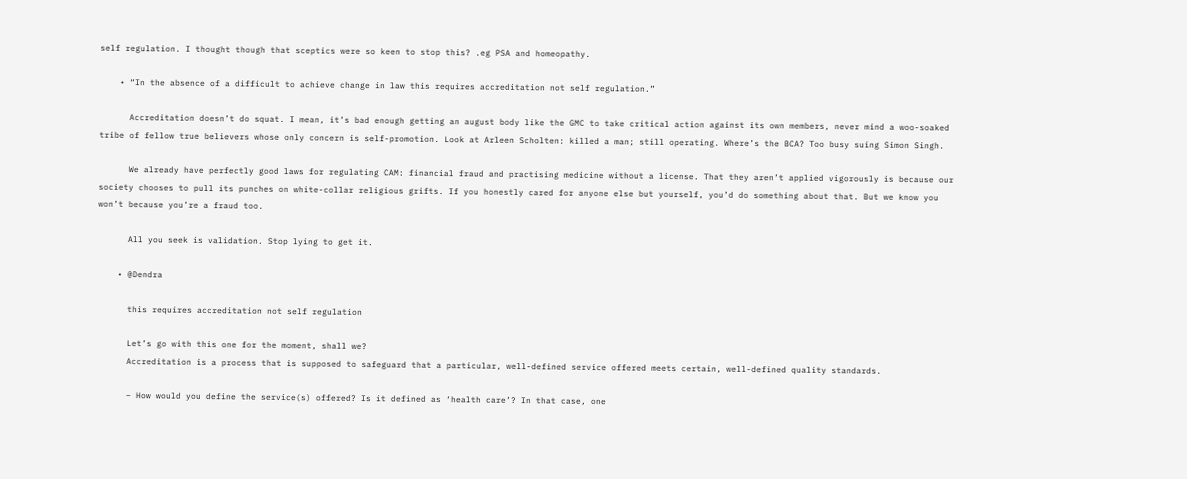self regulation. I thought though that sceptics were so keen to stop this? .eg PSA and homeopathy.

    • “In the absence of a difficult to achieve change in law this requires accreditation not self regulation.”

      Accreditation doesn’t do squat. I mean, it’s bad enough getting an august body like the GMC to take critical action against its own members, never mind a woo-soaked tribe of fellow true believers whose only concern is self-promotion. Look at Arleen Scholten: killed a man; still operating. Where’s the BCA? Too busy suing Simon Singh.

      We already have perfectly good laws for regulating CAM: financial fraud and practising medicine without a license. That they aren’t applied vigorously is because our society chooses to pull its punches on white-collar religious grifts. If you honestly cared for anyone else but yourself, you’d do something about that. But we know you won’t because you’re a fraud too.

      All you seek is validation. Stop lying to get it.

    • @Dendra

      this requires accreditation not self regulation

      Let’s go with this one for the moment, shall we?
      Accreditation is a process that is supposed to safeguard that a particular, well-defined service offered meets certain, well-defined quality standards.

      – How would you define the service(s) offered? Is it defined as ‘health care’? In that case, one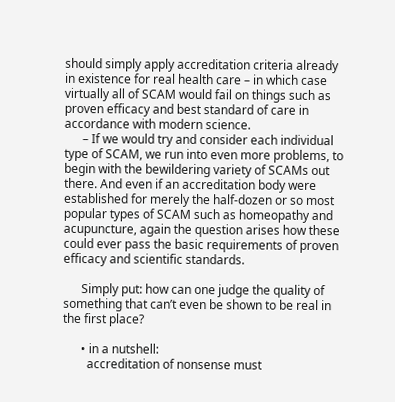should simply apply accreditation criteria already in existence for real health care – in which case virtually all of SCAM would fail on things such as proven efficacy and best standard of care in accordance with modern science.
      – If we would try and consider each individual type of SCAM, we run into even more problems, to begin with the bewildering variety of SCAMs out there. And even if an accreditation body were established for merely the half-dozen or so most popular types of SCAM such as homeopathy and acupuncture, again the question arises how these could ever pass the basic requirements of proven efficacy and scientific standards.

      Simply put: how can one judge the quality of something that can’t even be shown to be real in the first place?

      • in a nutshell:
        accreditation of nonsense must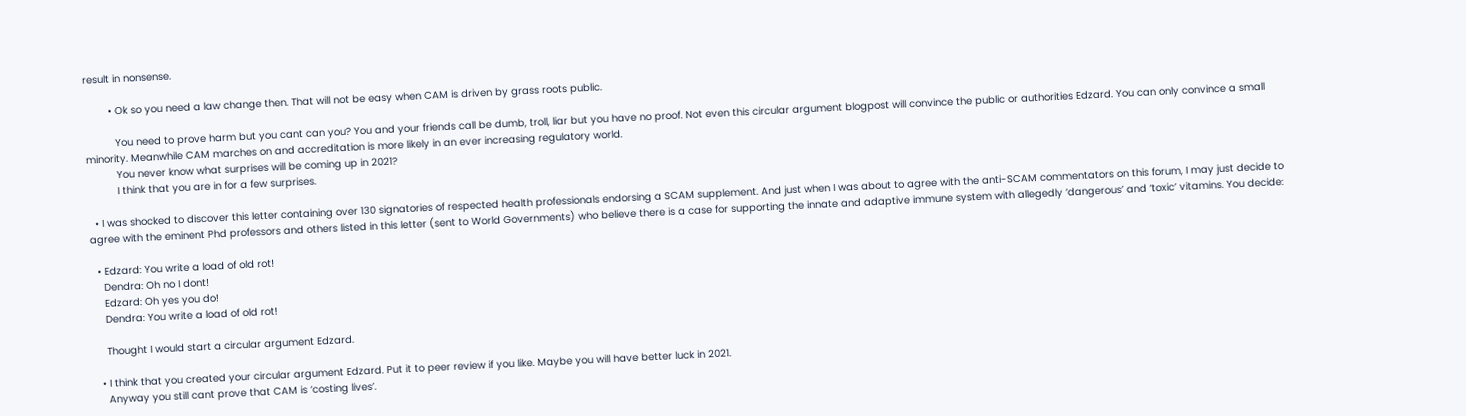result in nonsense.

        • Ok so you need a law change then. That will not be easy when CAM is driven by grass roots public.

          You need to prove harm but you cant can you? You and your friends call be dumb, troll, liar but you have no proof. Not even this circular argument blogpost will convince the public or authorities Edzard. You can only convince a small minority. Meanwhile CAM marches on and accreditation is more likely in an ever increasing regulatory world.
          You never know what surprises will be coming up in 2021?
          I think that you are in for a few surprises.

  • I was shocked to discover this letter containing over 130 signatories of respected health professionals endorsing a SCAM supplement. And just when I was about to agree with the anti-SCAM commentators on this forum, I may just decide to agree with the eminent Phd professors and others listed in this letter (sent to World Governments) who believe there is a case for supporting the innate and adaptive immune system with allegedly ‘dangerous’ and ‘toxic’ vitamins. You decide:

  • Edzard: You write a load of old rot!
    Dendra: Oh no I dont!
    Edzard: Oh yes you do!
    Dendra: You write a load of old rot!

    Thought I would start a circular argument Edzard.

  • I think that you created your circular argument Edzard. Put it to peer review if you like. Maybe you will have better luck in 2021.
    Anyway you still cant prove that CAM is ‘costing lives’.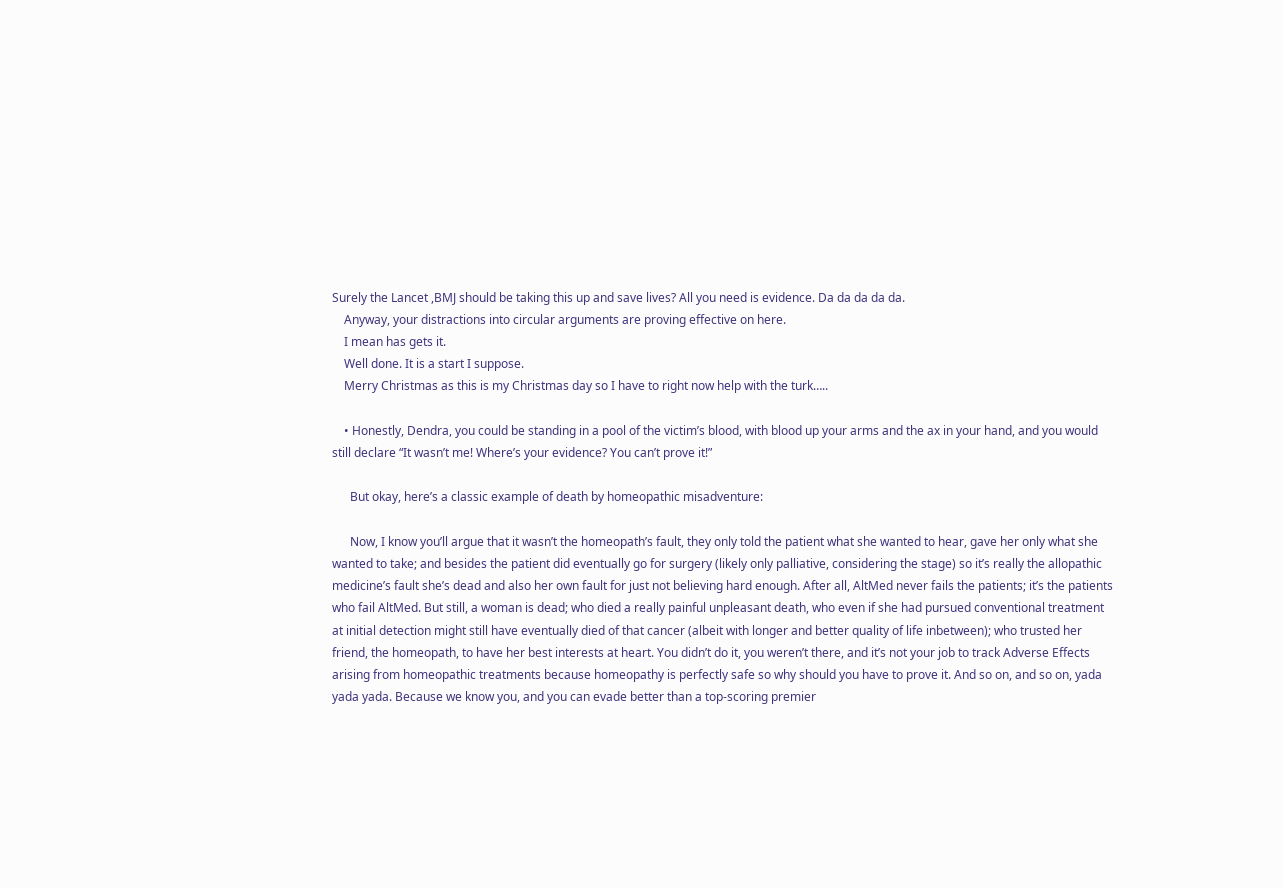Surely the Lancet ,BMJ should be taking this up and save lives? All you need is evidence. Da da da da da.
    Anyway, your distractions into circular arguments are proving effective on here.
    I mean has gets it.
    Well done. It is a start I suppose.
    Merry Christmas as this is my Christmas day so I have to right now help with the turk…..

    • Honestly, Dendra, you could be standing in a pool of the victim’s blood, with blood up your arms and the ax in your hand, and you would still declare “It wasn’t me! Where’s your evidence? You can’t prove it!”

      But okay, here’s a classic example of death by homeopathic misadventure:

      Now, I know you’ll argue that it wasn’t the homeopath’s fault, they only told the patient what she wanted to hear, gave her only what she wanted to take; and besides the patient did eventually go for surgery (likely only palliative, considering the stage) so it’s really the allopathic medicine’s fault she’s dead and also her own fault for just not believing hard enough. After all, AltMed never fails the patients; it’s the patients who fail AltMed. But still, a woman is dead; who died a really painful unpleasant death, who even if she had pursued conventional treatment at initial detection might still have eventually died of that cancer (albeit with longer and better quality of life inbetween); who trusted her friend, the homeopath, to have her best interests at heart. You didn’t do it, you weren’t there, and it’s not your job to track Adverse Effects arising from homeopathic treatments because homeopathy is perfectly safe so why should you have to prove it. And so on, and so on, yada yada yada. Because we know you, and you can evade better than a top-scoring premier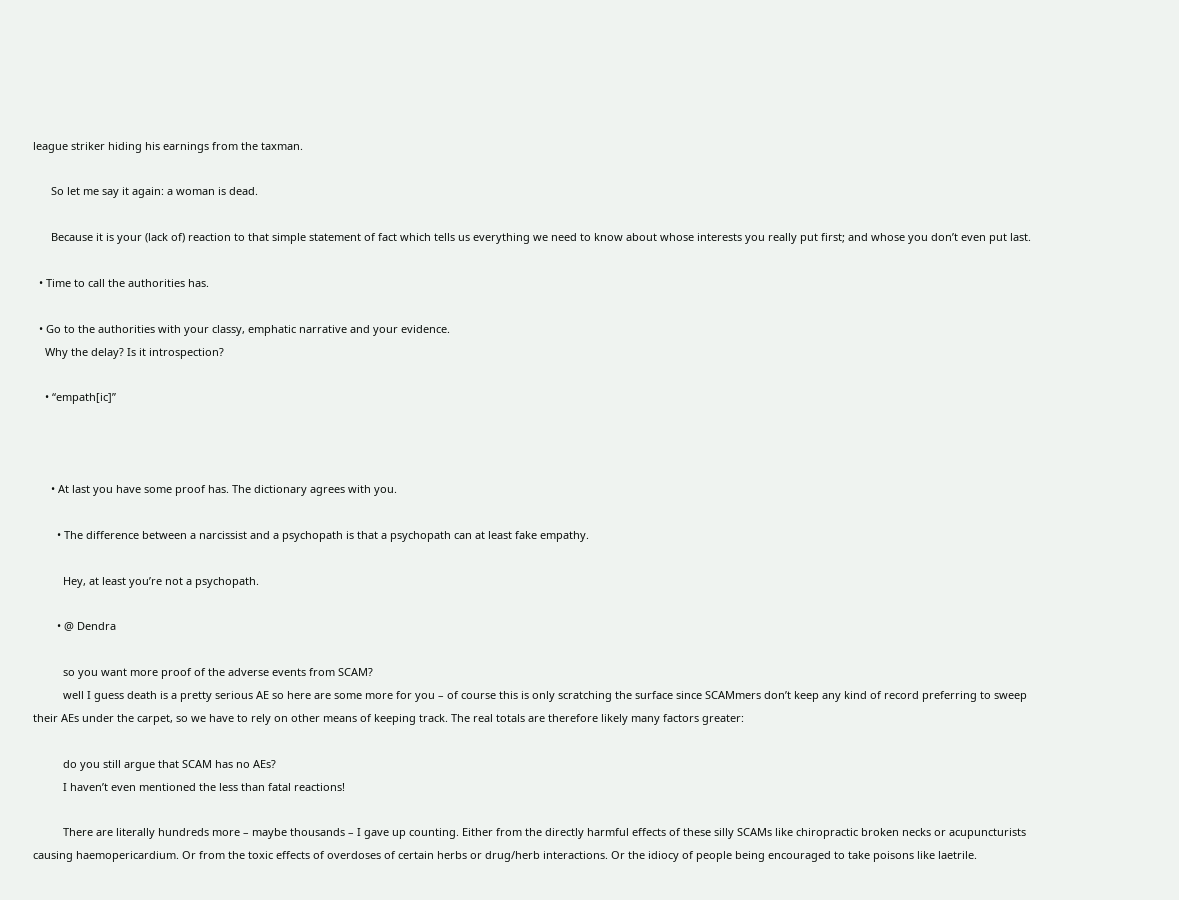league striker hiding his earnings from the taxman.

      So let me say it again: a woman is dead.

      Because it is your (lack of) reaction to that simple statement of fact which tells us everything we need to know about whose interests you really put first; and whose you don’t even put last.

  • Time to call the authorities has.

  • Go to the authorities with your classy, emphatic narrative and your evidence.
    Why the delay? Is it introspection?

    • “empath[ic]”



      • At last you have some proof has. The dictionary agrees with you.

        • The difference between a narcissist and a psychopath is that a psychopath can at least fake empathy.

          Hey, at least you’re not a psychopath.

        • @ Dendra

          so you want more proof of the adverse events from SCAM?
          well I guess death is a pretty serious AE so here are some more for you – of course this is only scratching the surface since SCAMmers don’t keep any kind of record preferring to sweep their AEs under the carpet, so we have to rely on other means of keeping track. The real totals are therefore likely many factors greater:

          do you still argue that SCAM has no AEs?
          I haven’t even mentioned the less than fatal reactions!

          There are literally hundreds more – maybe thousands – I gave up counting. Either from the directly harmful effects of these silly SCAMs like chiropractic broken necks or acupuncturists causing haemopericardium. Or from the toxic effects of overdoses of certain herbs or drug/herb interactions. Or the idiocy of people being encouraged to take poisons like laetrile.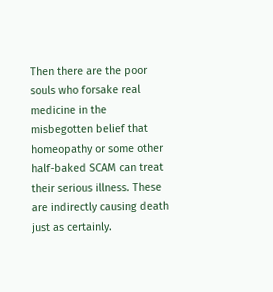Then there are the poor souls who forsake real medicine in the misbegotten belief that homeopathy or some other half-baked SCAM can treat their serious illness. These are indirectly causing death just as certainly.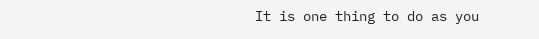It is one thing to do as you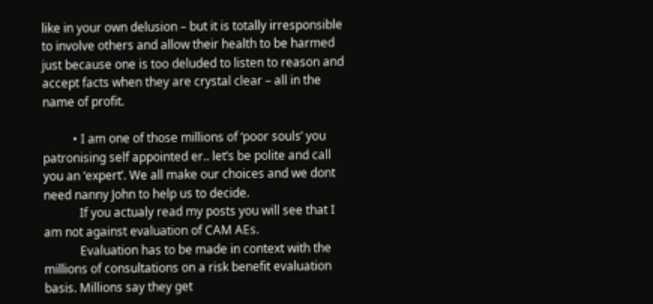like in your own delusion – but it is totally irresponsible to involve others and allow their health to be harmed just because one is too deluded to listen to reason and accept facts when they are crystal clear – all in the name of profit.

          • I am one of those millions of ‘poor souls’ you patronising self appointed er.. let’s be polite and call you an ‘expert’. We all make our choices and we dont need nanny John to help us to decide.
            If you actualy read my posts you will see that I am not against evaluation of CAM AEs.
            Evaluation has to be made in context with the millions of consultations on a risk benefit evaluation basis. Millions say they get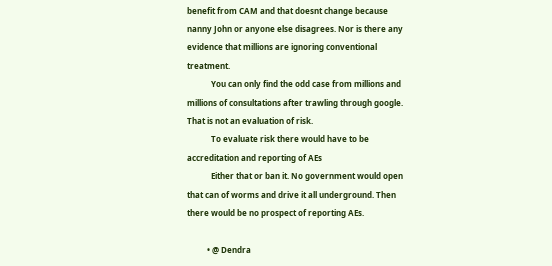benefit from CAM and that doesnt change because nanny John or anyone else disagrees. Nor is there any evidence that millions are ignoring conventional treatment.
            You can only find the odd case from millions and millions of consultations after trawling through google. That is not an evaluation of risk.
            To evaluate risk there would have to be accreditation and reporting of AEs
            Either that or ban it. No government would open that can of worms and drive it all underground. Then there would be no prospect of reporting AEs.

          • @ Dendra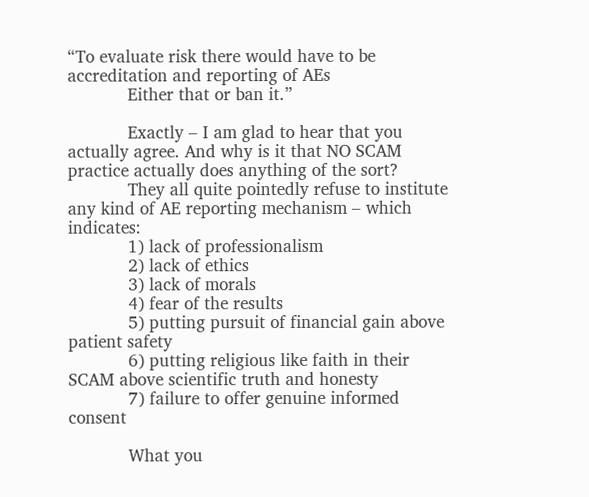“To evaluate risk there would have to be accreditation and reporting of AEs
            Either that or ban it.”

            Exactly – I am glad to hear that you actually agree. And why is it that NO SCAM practice actually does anything of the sort?
            They all quite pointedly refuse to institute any kind of AE reporting mechanism – which indicates:
            1) lack of professionalism
            2) lack of ethics
            3) lack of morals
            4) fear of the results
            5) putting pursuit of financial gain above patient safety
            6) putting religious like faith in their SCAM above scientific truth and honesty
            7) failure to offer genuine informed consent

            What you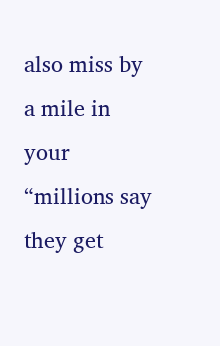also miss by a mile in your “millions say they get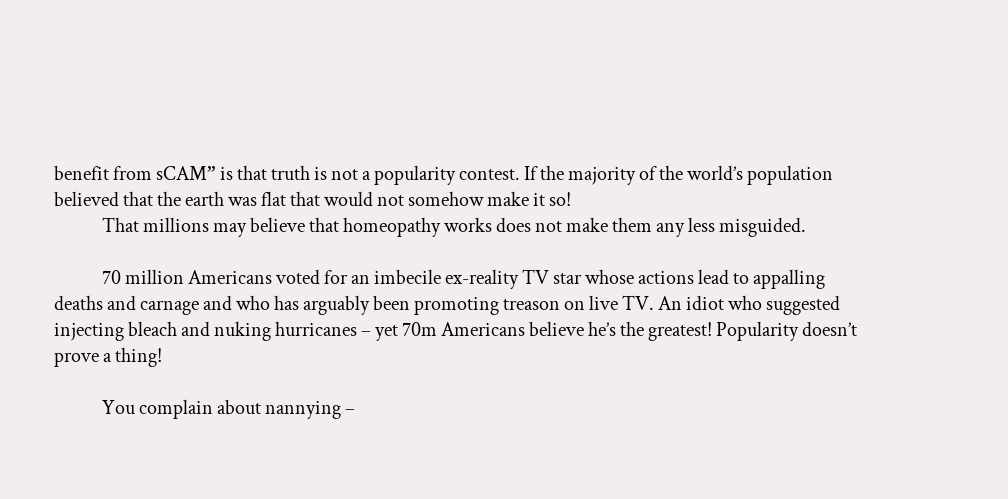benefit from sCAM” is that truth is not a popularity contest. If the majority of the world’s population believed that the earth was flat that would not somehow make it so!
            That millions may believe that homeopathy works does not make them any less misguided.

            70 million Americans voted for an imbecile ex-reality TV star whose actions lead to appalling deaths and carnage and who has arguably been promoting treason on live TV. An idiot who suggested injecting bleach and nuking hurricanes – yet 70m Americans believe he’s the greatest! Popularity doesn’t prove a thing!

            You complain about nannying –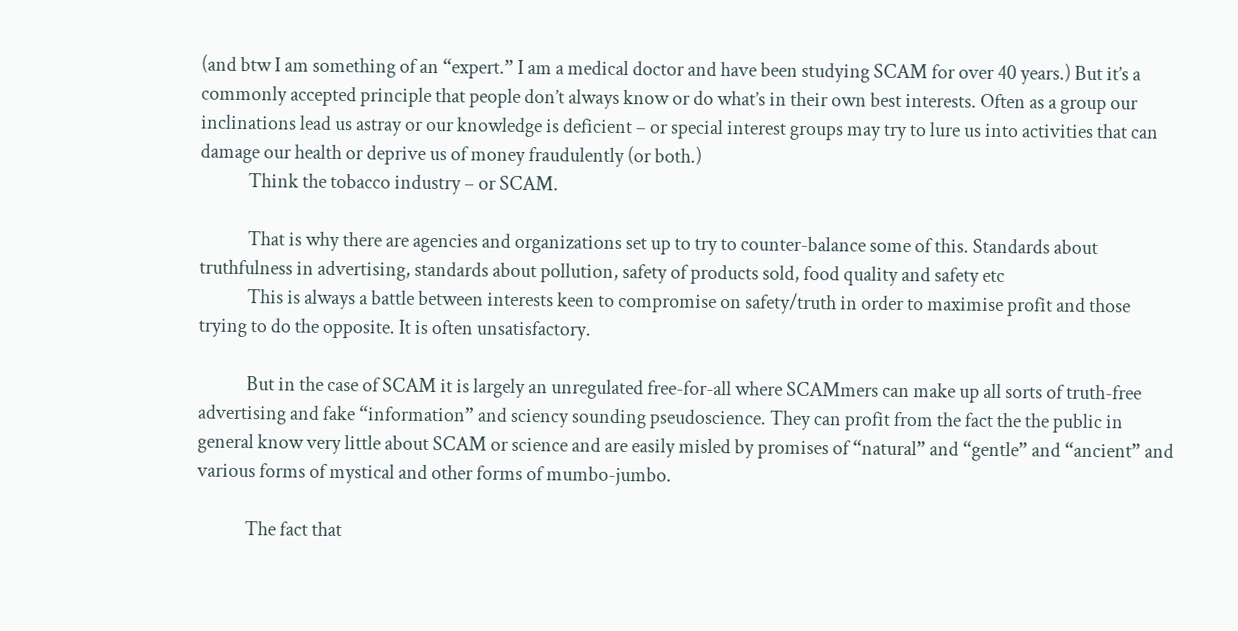(and btw I am something of an “expert.” I am a medical doctor and have been studying SCAM for over 40 years.) But it’s a commonly accepted principle that people don’t always know or do what’s in their own best interests. Often as a group our inclinations lead us astray or our knowledge is deficient – or special interest groups may try to lure us into activities that can damage our health or deprive us of money fraudulently (or both.)
            Think the tobacco industry – or SCAM.

            That is why there are agencies and organizations set up to try to counter-balance some of this. Standards about truthfulness in advertising, standards about pollution, safety of products sold, food quality and safety etc
            This is always a battle between interests keen to compromise on safety/truth in order to maximise profit and those trying to do the opposite. It is often unsatisfactory.

            But in the case of SCAM it is largely an unregulated free-for-all where SCAMmers can make up all sorts of truth-free advertising and fake “information” and sciency sounding pseudoscience. They can profit from the fact the the public in general know very little about SCAM or science and are easily misled by promises of “natural” and “gentle” and “ancient” and various forms of mystical and other forms of mumbo-jumbo.

            The fact that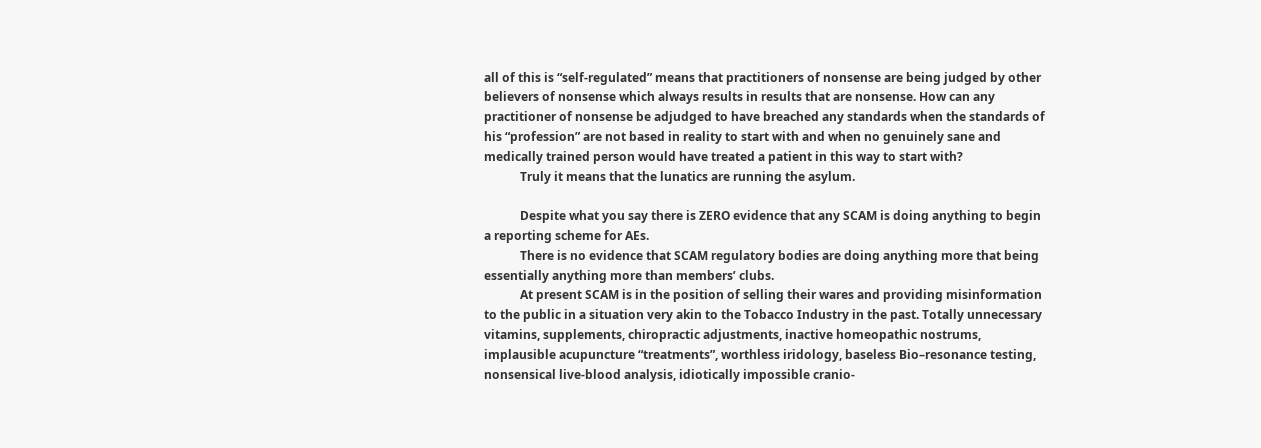all of this is “self-regulated” means that practitioners of nonsense are being judged by other believers of nonsense which always results in results that are nonsense. How can any practitioner of nonsense be adjudged to have breached any standards when the standards of his “profession” are not based in reality to start with and when no genuinely sane and medically trained person would have treated a patient in this way to start with?
            Truly it means that the lunatics are running the asylum.

            Despite what you say there is ZERO evidence that any SCAM is doing anything to begin a reporting scheme for AEs.
            There is no evidence that SCAM regulatory bodies are doing anything more that being essentially anything more than members’ clubs.
            At present SCAM is in the position of selling their wares and providing misinformation to the public in a situation very akin to the Tobacco Industry in the past. Totally unnecessary vitamins, supplements, chiropractic adjustments, inactive homeopathic nostrums, implausible acupuncture “treatments”, worthless iridology, baseless Bio–resonance testing, nonsensical live-blood analysis, idiotically impossible cranio-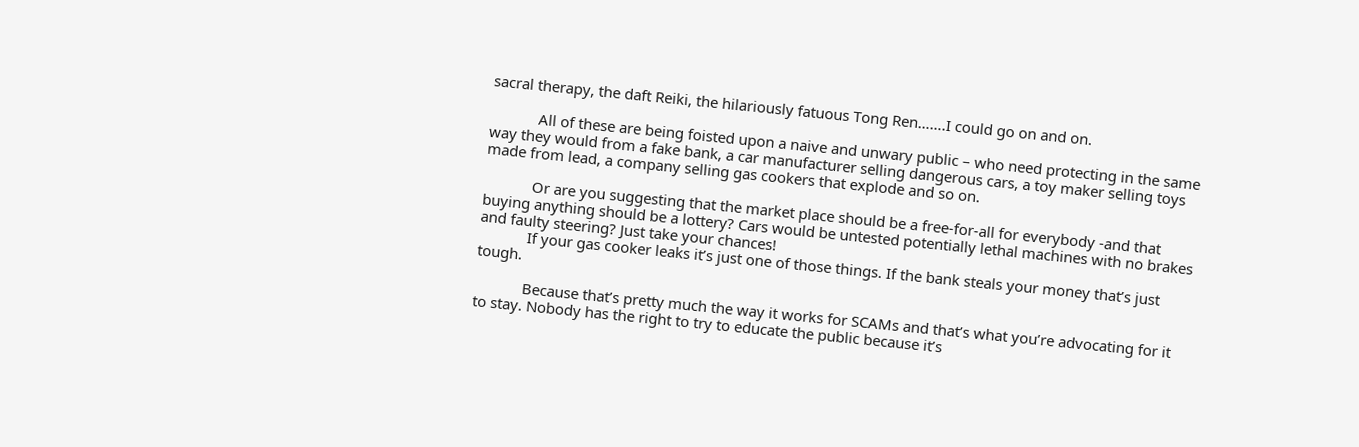sacral therapy, the daft Reiki, the hilariously fatuous Tong Ren…….I could go on and on.

            All of these are being foisted upon a naive and unwary public – who need protecting in the same way they would from a fake bank, a car manufacturer selling dangerous cars, a toy maker selling toys made from lead, a company selling gas cookers that explode and so on.

            Or are you suggesting that the market place should be a free-for-all for everybody -and that buying anything should be a lottery? Cars would be untested potentially lethal machines with no brakes and faulty steering? Just take your chances!
            If your gas cooker leaks it’s just one of those things. If the bank steals your money that’s just tough.

            Because that’s pretty much the way it works for SCAMs and that’s what you’re advocating for it to stay. Nobody has the right to try to educate the public because it’s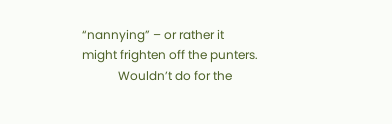“nannying” – or rather it might frighten off the punters.
            Wouldn’t do for the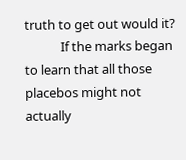truth to get out would it?
            If the marks began to learn that all those placebos might not actually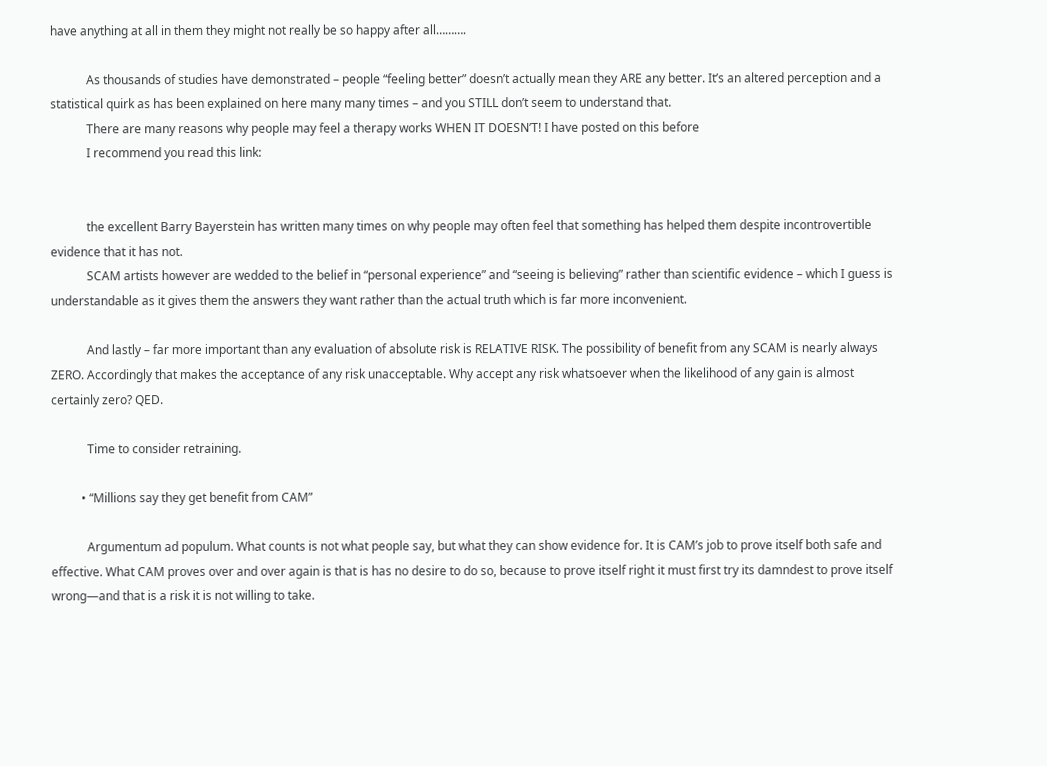have anything at all in them they might not really be so happy after all……….

            As thousands of studies have demonstrated – people “feeling better” doesn’t actually mean they ARE any better. It’s an altered perception and a statistical quirk as has been explained on here many many times – and you STILL don’t seem to understand that.
            There are many reasons why people may feel a therapy works WHEN IT DOESN’T! I have posted on this before
            I recommend you read this link:


            the excellent Barry Bayerstein has written many times on why people may often feel that something has helped them despite incontrovertible evidence that it has not.
            SCAM artists however are wedded to the belief in “personal experience” and “seeing is believing” rather than scientific evidence – which I guess is understandable as it gives them the answers they want rather than the actual truth which is far more inconvenient.

            And lastly – far more important than any evaluation of absolute risk is RELATIVE RISK. The possibility of benefit from any SCAM is nearly always ZERO. Accordingly that makes the acceptance of any risk unacceptable. Why accept any risk whatsoever when the likelihood of any gain is almost certainly zero? QED.

            Time to consider retraining.

          • “Millions say they get benefit from CAM”

            Argumentum ad populum. What counts is not what people say, but what they can show evidence for. It is CAM’s job to prove itself both safe and effective. What CAM proves over and over again is that is has no desire to do so, because to prove itself right it must first try its damndest to prove itself wrong—and that is a risk it is not willing to take.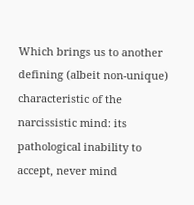Which brings us to another defining (albeit non-unique) characteristic of the narcissistic mind: its pathological inability to accept, never mind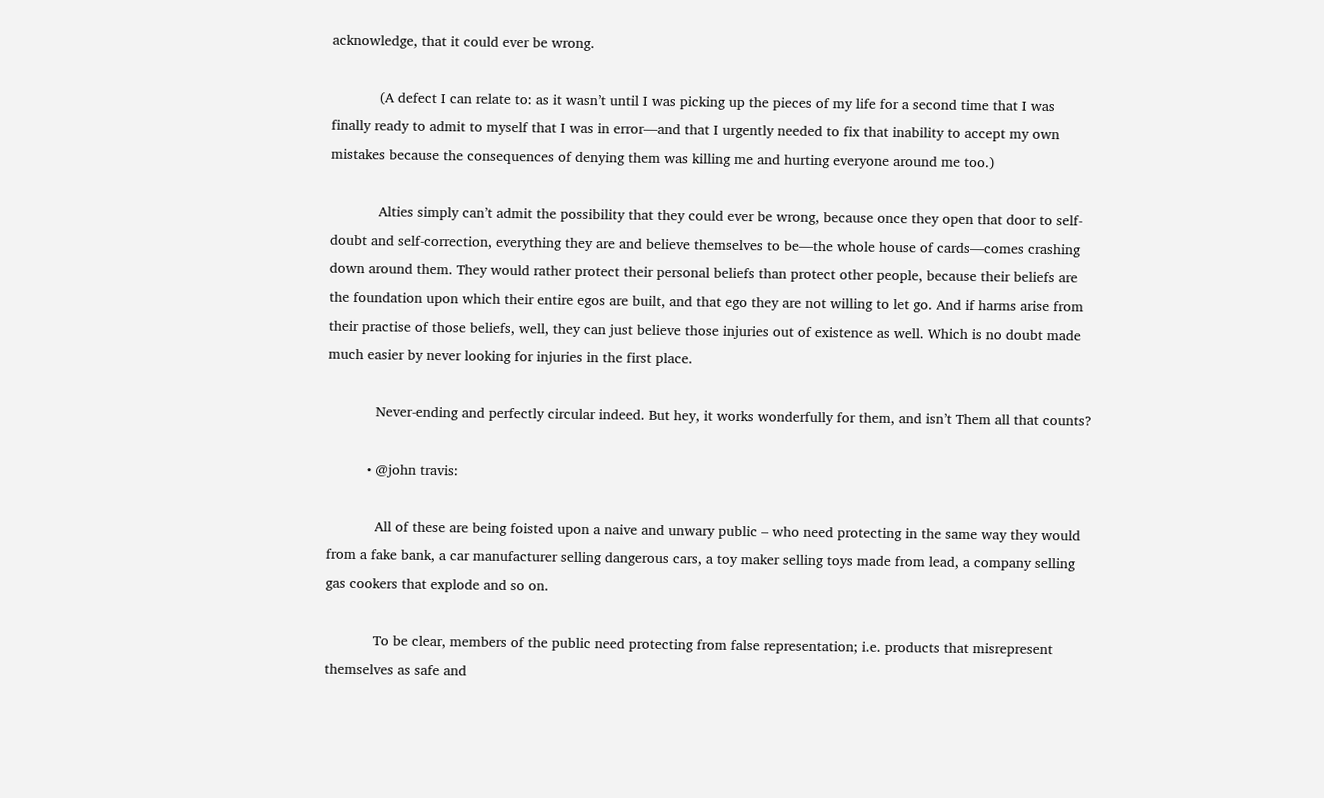acknowledge, that it could ever be wrong.

            (A defect I can relate to: as it wasn’t until I was picking up the pieces of my life for a second time that I was finally ready to admit to myself that I was in error—and that I urgently needed to fix that inability to accept my own mistakes because the consequences of denying them was killing me and hurting everyone around me too.)

            Alties simply can’t admit the possibility that they could ever be wrong, because once they open that door to self-doubt and self-correction, everything they are and believe themselves to be—the whole house of cards—comes crashing down around them. They would rather protect their personal beliefs than protect other people, because their beliefs are the foundation upon which their entire egos are built, and that ego they are not willing to let go. And if harms arise from their practise of those beliefs, well, they can just believe those injuries out of existence as well. Which is no doubt made much easier by never looking for injuries in the first place.

            Never-ending and perfectly circular indeed. But hey, it works wonderfully for them, and isn’t Them all that counts?

          • @john travis:

            All of these are being foisted upon a naive and unwary public – who need protecting in the same way they would from a fake bank, a car manufacturer selling dangerous cars, a toy maker selling toys made from lead, a company selling gas cookers that explode and so on.

            To be clear, members of the public need protecting from false representation; i.e. products that misrepresent themselves as safe and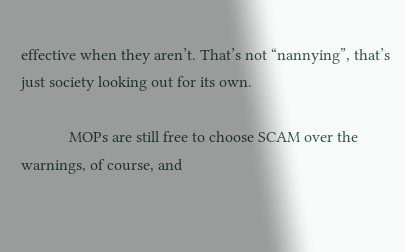effective when they aren’t. That’s not “nannying”, that’s just society looking out for its own.

            MOPs are still free to choose SCAM over the warnings, of course, and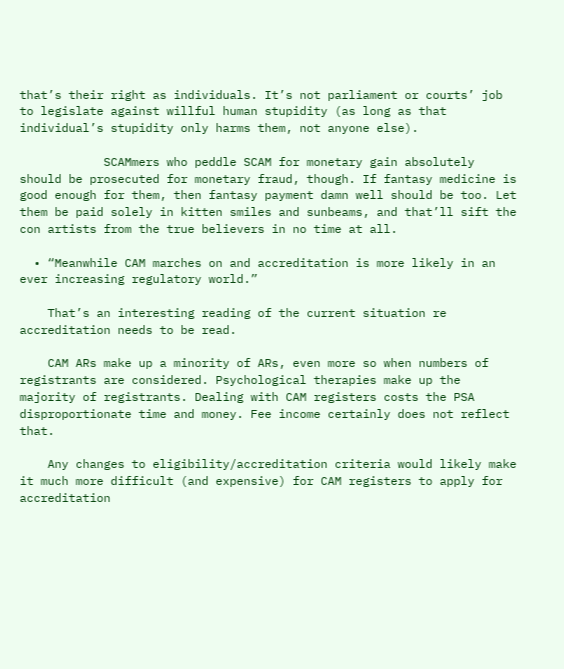that’s their right as individuals. It’s not parliament or courts’ job to legislate against willful human stupidity (as long as that individual’s stupidity only harms them, not anyone else).

            SCAMmers who peddle SCAM for monetary gain absolutely should be prosecuted for monetary fraud, though. If fantasy medicine is good enough for them, then fantasy payment damn well should be too. Let them be paid solely in kitten smiles and sunbeams, and that’ll sift the con artists from the true believers in no time at all.

  • “Meanwhile CAM marches on and accreditation is more likely in an ever increasing regulatory world.”

    That’s an interesting reading of the current situation re accreditation needs to be read.

    CAM ARs make up a minority of ARs, even more so when numbers of registrants are considered. Psychological therapies make up the majority of registrants. Dealing with CAM registers costs the PSA disproportionate time and money. Fee income certainly does not reflect that.

    Any changes to eligibility/accreditation criteria would likely make it much more difficult (and expensive) for CAM registers to apply for accreditation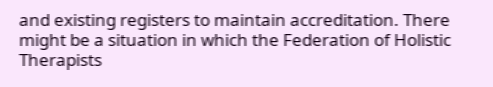and existing registers to maintain accreditation. There might be a situation in which the Federation of Holistic Therapists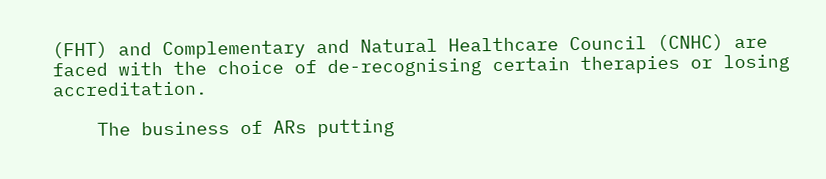(FHT) and Complementary and Natural Healthcare Council (CNHC) are faced with the choice of de-recognising certain therapies or losing accreditation.

    The business of ARs putting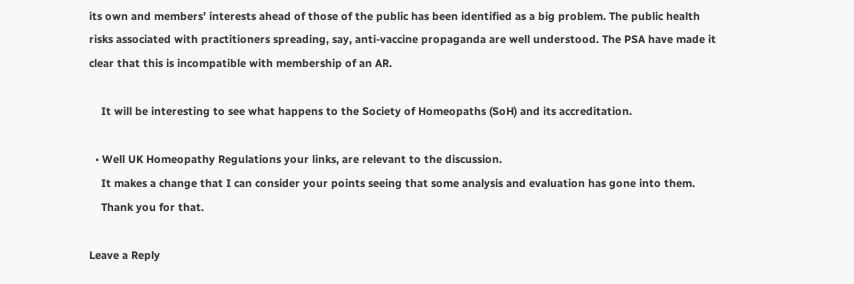its own and members’ interests ahead of those of the public has been identified as a big problem. The public health risks associated with practitioners spreading, say, anti-vaccine propaganda are well understood. The PSA have made it clear that this is incompatible with membership of an AR.

    It will be interesting to see what happens to the Society of Homeopaths (SoH) and its accreditation.

  • Well UK Homeopathy Regulations your links, are relevant to the discussion.
    It makes a change that I can consider your points seeing that some analysis and evaluation has gone into them.
    Thank you for that.

Leave a Reply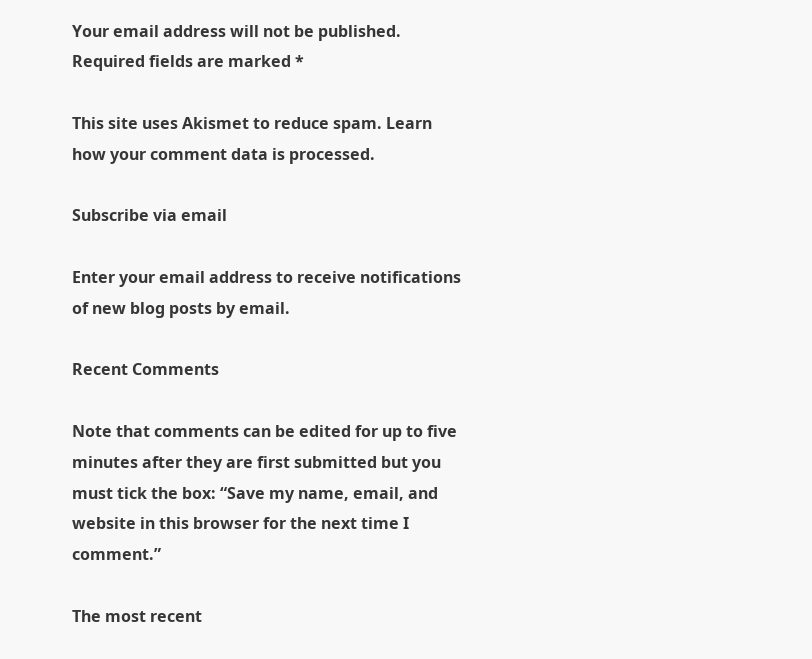Your email address will not be published. Required fields are marked *

This site uses Akismet to reduce spam. Learn how your comment data is processed.

Subscribe via email

Enter your email address to receive notifications of new blog posts by email.

Recent Comments

Note that comments can be edited for up to five minutes after they are first submitted but you must tick the box: “Save my name, email, and website in this browser for the next time I comment.”

The most recent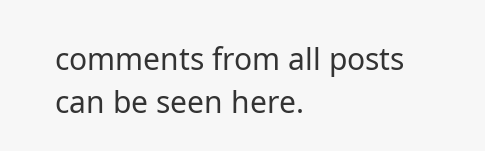comments from all posts can be seen here.